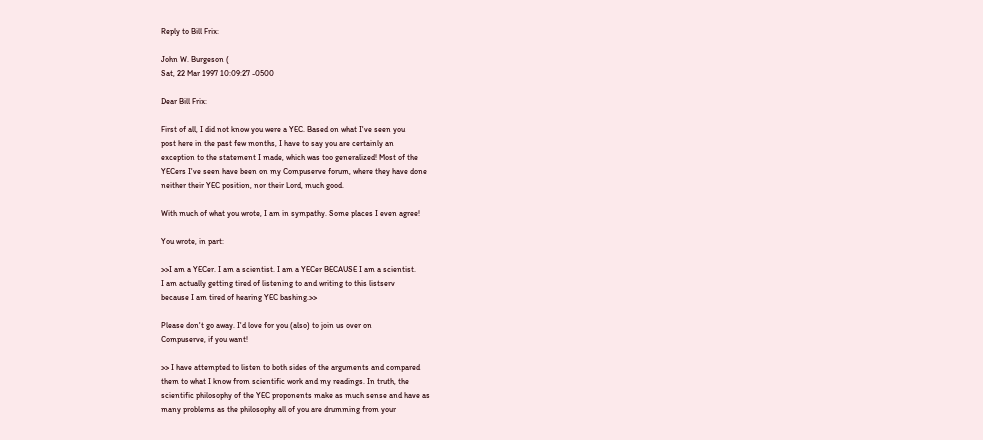Reply to Bill Frix:

John W. Burgeson (
Sat, 22 Mar 1997 10:09:27 -0500

Dear Bill Frix:

First of all, I did not know you were a YEC. Based on what I've seen you
post here in the past few months, I have to say you are certainly an
exception to the statement I made, which was too generalized! Most of the
YECers I've seen have been on my Compuserve forum, where they have done
neither their YEC position, nor their Lord, much good.

With much of what you wrote, I am in sympathy. Some places I even agree!

You wrote, in part:

>>I am a YECer. I am a scientist. I am a YECer BECAUSE I am a scientist.
I am actually getting tired of listening to and writing to this listserv
because I am tired of hearing YEC bashing.>>

Please don't go away. I'd love for you (also) to join us over on
Compuserve, if you want!

>> I have attempted to listen to both sides of the arguments and compared
them to what I know from scientific work and my readings. In truth, the
scientific philosophy of the YEC proponents make as much sense and have as
many problems as the philosophy all of you are drumming from your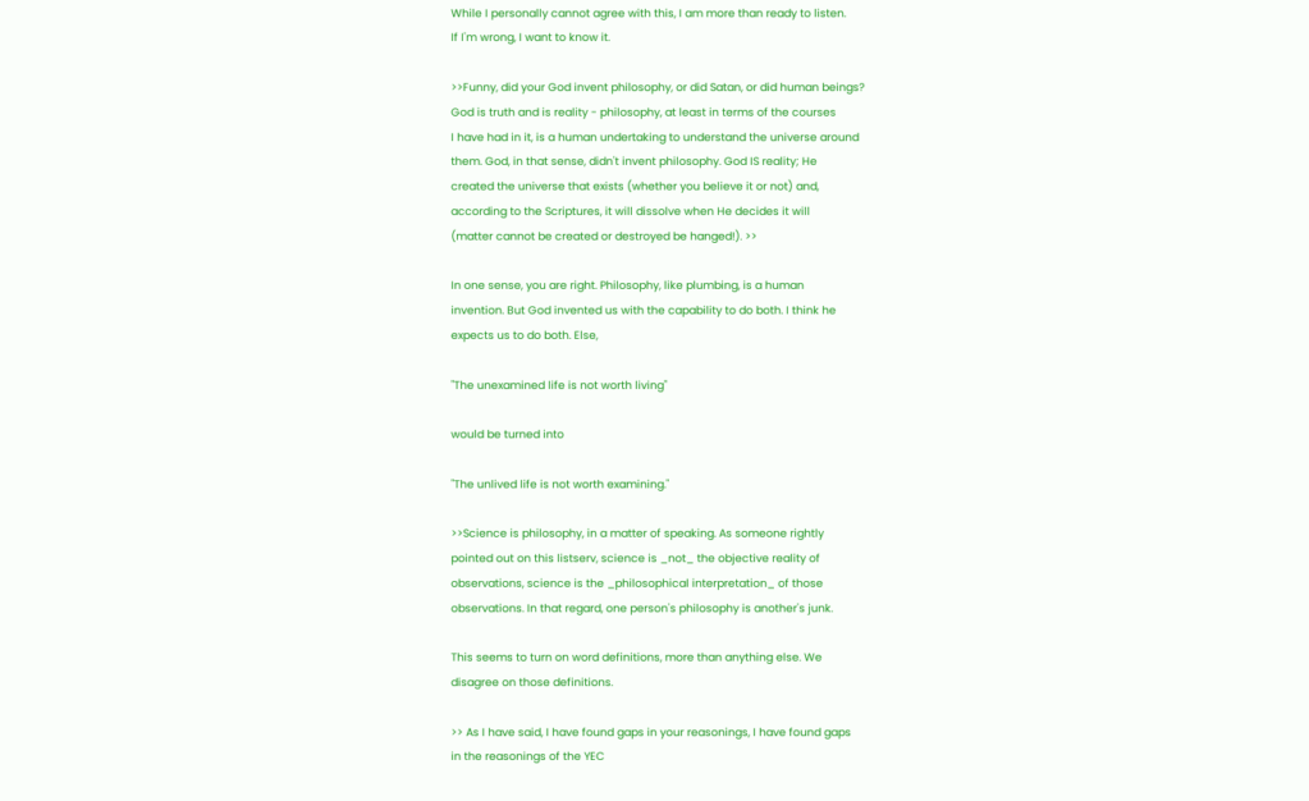While I personally cannot agree with this, I am more than ready to listen.
If I'm wrong, I want to know it.

>>Funny, did your God invent philosophy, or did Satan, or did human beings?
God is truth and is reality - philosophy, at least in terms of the courses
I have had in it, is a human undertaking to understand the universe around
them. God, in that sense, didn't invent philosophy. God IS reality; He
created the universe that exists (whether you believe it or not) and,
according to the Scriptures, it will dissolve when He decides it will
(matter cannot be created or destroyed be hanged!). >>

In one sense, you are right. Philosophy, like plumbing, is a human
invention. But God invented us with the capability to do both. I think he
expects us to do both. Else,

"The unexamined life is not worth living"

would be turned into

"The unlived life is not worth examining."

>>Science is philosophy, in a matter of speaking. As someone rightly
pointed out on this listserv, science is _not_ the objective reality of
observations, science is the _philosophical interpretation_ of those
observations. In that regard, one person's philosophy is another's junk.

This seems to turn on word definitions, more than anything else. We
disagree on those definitions.

>> As I have said, I have found gaps in your reasonings, I have found gaps
in the reasonings of the YEC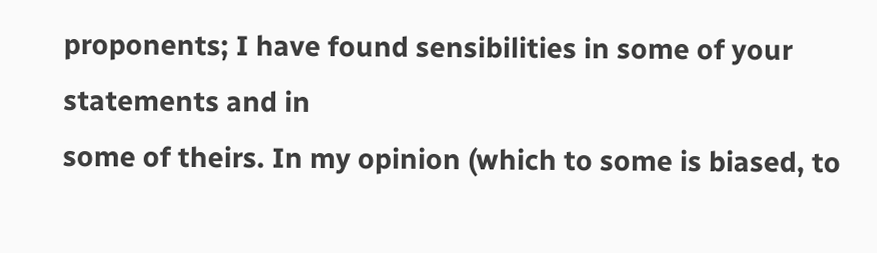proponents; I have found sensibilities in some of your statements and in
some of theirs. In my opinion (which to some is biased, to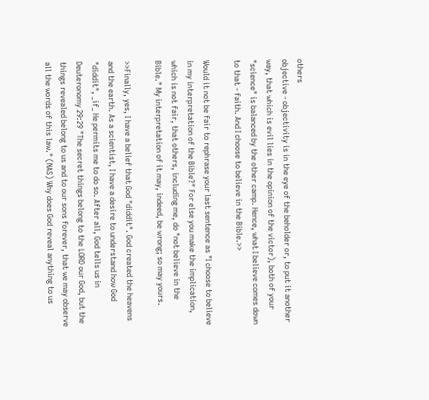others
objective - objectivity is in the eye of the beholder or, to put it another
way, that which is evil lies in the opinion of the victor), both of your
"science" is balanced by the other camp. Hence, what I believe comes down
to that - faith. And I choose to believe in the Bible.>>

Would it not be fair to rephrase your last sentence as "I choose to believe
in my interpretation of the Bible?" For else you make the implication,
which is not fair, that others, including me, do "not believe in the
Bible." My interpretation of it may, indeed, be wrong; so may yours.

>>Finally, yes, I have a belief that God "diddit". God created the heavens
and the earth. As a scientist, I have a desire to understand how God
"diddit", _if_ He permits me to do so. After all, God tells us in
Deuteronomy 29:29 "The secret things belong to the LORD our God, but the
things revealed belong to us and to our sons forever, that we may observe
all the words of this law." (NAS) Why does God reveal anything to us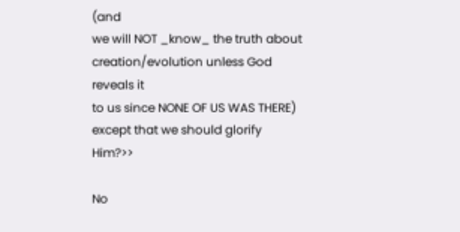(and
we will NOT _know_ the truth about creation/evolution unless God reveals it
to us since NONE OF US WAS THERE) except that we should glorify Him?>>

No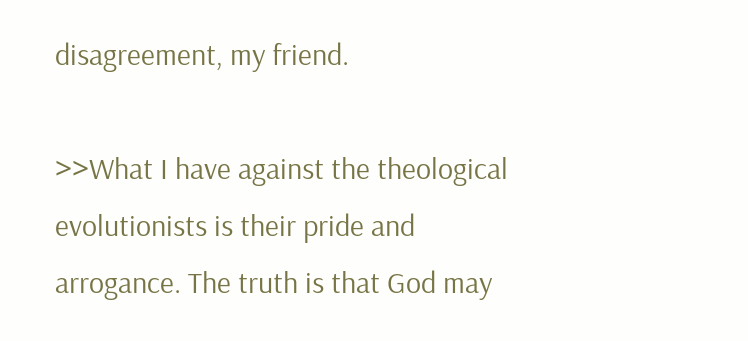disagreement, my friend.

>>What I have against the theological evolutionists is their pride and
arrogance. The truth is that God may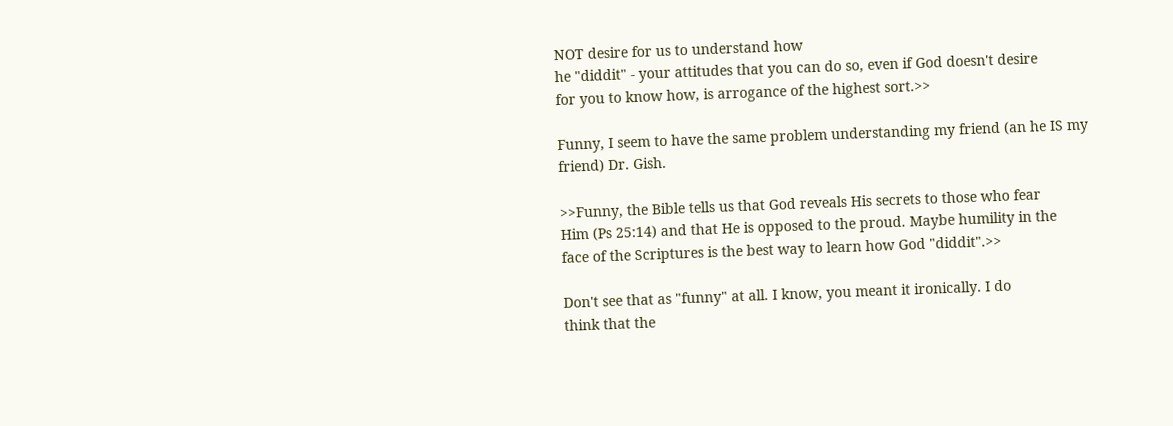NOT desire for us to understand how
he "diddit" - your attitudes that you can do so, even if God doesn't desire
for you to know how, is arrogance of the highest sort.>>

Funny, I seem to have the same problem understanding my friend (an he IS my
friend) Dr. Gish.

>>Funny, the Bible tells us that God reveals His secrets to those who fear
Him (Ps 25:14) and that He is opposed to the proud. Maybe humility in the
face of the Scriptures is the best way to learn how God "diddit".>>

Don't see that as "funny" at all. I know, you meant it ironically. I do
think that the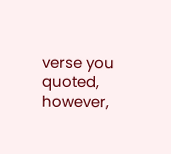verse you quoted, however,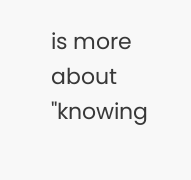is more about "knowing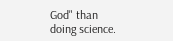God" than
doing science.